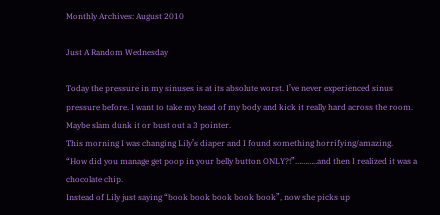Monthly Archives: August 2010

Just A Random Wednesday

Today the pressure in my sinuses is at its absolute worst. I’ve never experienced sinus pressure before. I want to take my head of my body and kick it really hard across the room. Maybe slam dunk it or bust out a 3 pointer.
This morning I was changing Lily’s diaper and I found something horrifying/amazing.
“How did you manage get poop in your belly button ONLY?!”………..and then I realized it was a chocolate chip.
Instead of Lily just saying “book book book book book”, now she picks up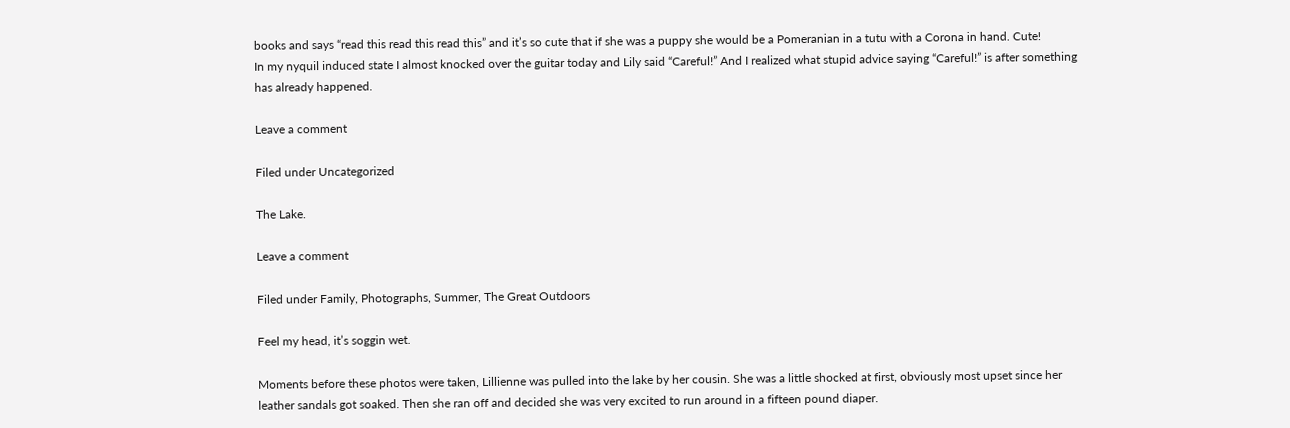books and says “read this read this read this” and it’s so cute that if she was a puppy she would be a Pomeranian in a tutu with a Corona in hand. Cute!
In my nyquil induced state I almost knocked over the guitar today and Lily said “Careful!” And I realized what stupid advice saying “Careful!” is after something has already happened.

Leave a comment

Filed under Uncategorized

The Lake.

Leave a comment

Filed under Family, Photographs, Summer, The Great Outdoors

Feel my head, it’s soggin wet.

Moments before these photos were taken, Lillienne was pulled into the lake by her cousin. She was a little shocked at first, obviously most upset since her leather sandals got soaked. Then she ran off and decided she was very excited to run around in a fifteen pound diaper.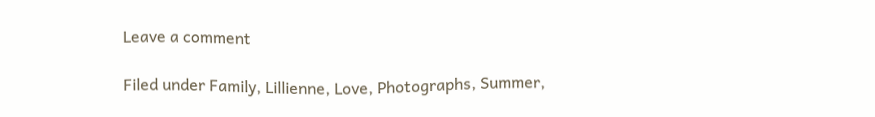Leave a comment

Filed under Family, Lillienne, Love, Photographs, Summer,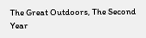The Great Outdoors, The Second Year